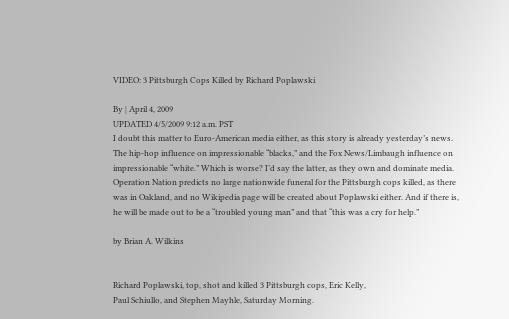VIDEO: 3 Pittsburgh Cops Killed by Richard Poplawski

By | April 4, 2009
UPDATED 4/5/2009 9:12 a.m. PST
I doubt this matter to Euro-American media either, as this story is already yesterday’s news. The hip-hop influence on impressionable “blacks,” and the Fox News/Limbaugh influence on impressionable “white.” Which is worse? I’d say the latter, as they own and dominate media. Operation Nation predicts no large nationwide funeral for the Pittsburgh cops killed, as there was in Oakland, and no Wikipedia page will be created about Poplawski either. And if there is, he will be made out to be a “troubled young man” and that “this was a cry for help.”

by Brian A. Wilkins


Richard Poplawski, top, shot and killed 3 Pittsburgh cops, Eric Kelly,
Paul Schiullo, and Stephen Mayhle, Saturday Morning.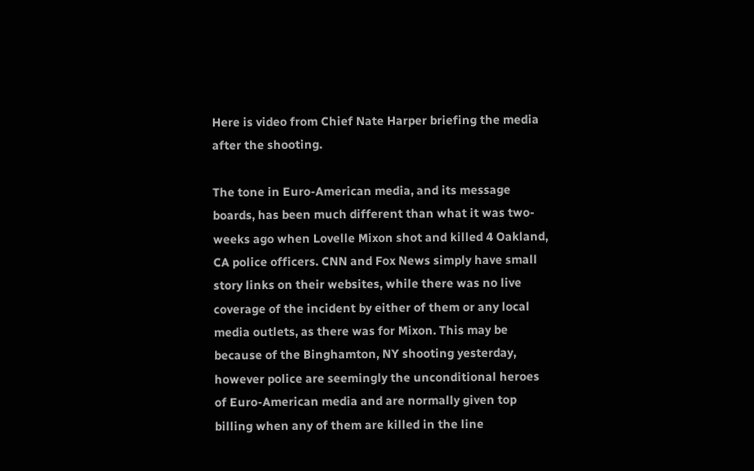Here is video from Chief Nate Harper briefing the media after the shooting.

The tone in Euro-American media, and its message boards, has been much different than what it was two-weeks ago when Lovelle Mixon shot and killed 4 Oakland, CA police officers. CNN and Fox News simply have small story links on their websites, while there was no live coverage of the incident by either of them or any local media outlets, as there was for Mixon. This may be because of the Binghamton, NY shooting yesterday, however police are seemingly the unconditional heroes of Euro-American media and are normally given top billing when any of them are killed in the line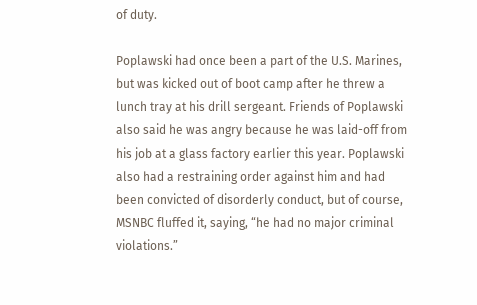of duty.

Poplawski had once been a part of the U.S. Marines, but was kicked out of boot camp after he threw a lunch tray at his drill sergeant. Friends of Poplawski also said he was angry because he was laid-off from his job at a glass factory earlier this year. Poplawski also had a restraining order against him and had been convicted of disorderly conduct, but of course, MSNBC fluffed it, saying, “he had no major criminal violations.”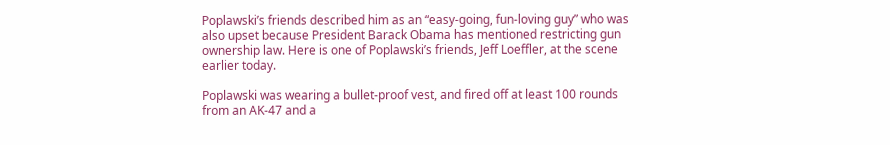Poplawski’s friends described him as an “easy-going, fun-loving guy” who was also upset because President Barack Obama has mentioned restricting gun ownership law. Here is one of Poplawski’s friends, Jeff Loeffler, at the scene earlier today.

Poplawski was wearing a bullet-proof vest, and fired off at least 100 rounds from an AK-47 and a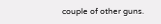couple of other guns.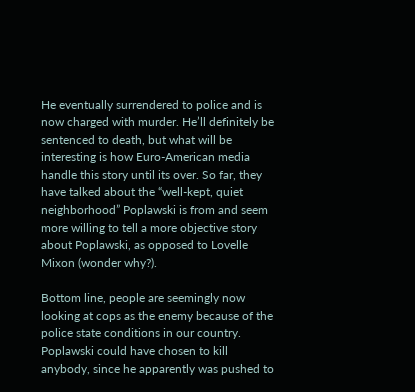He eventually surrendered to police and is now charged with murder. He’ll definitely be sentenced to death, but what will be interesting is how Euro-American media handle this story until its over. So far, they have talked about the “well-kept, quiet neighborhood” Poplawski is from and seem more willing to tell a more objective story about Poplawski, as opposed to Lovelle Mixon (wonder why?).

Bottom line, people are seemingly now looking at cops as the enemy because of the police state conditions in our country. Poplawski could have chosen to kill anybody, since he apparently was pushed to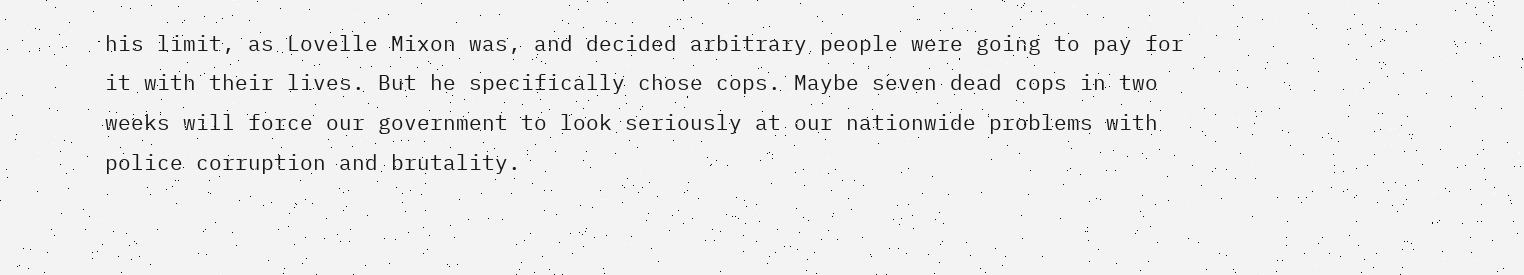his limit, as Lovelle Mixon was, and decided arbitrary people were going to pay for it with their lives. But he specifically chose cops. Maybe seven dead cops in two weeks will force our government to look seriously at our nationwide problems with police corruption and brutality.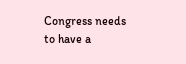Congress needs to have a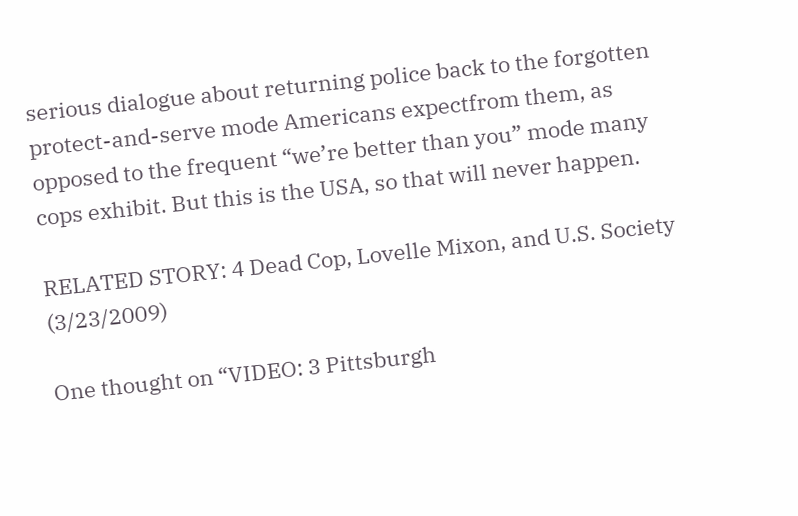serious dialogue about returning police back to the forgotten protect-and-serve mode Americans expectfrom them, as opposed to the frequent “we’re better than you” mode many cops exhibit. But this is the USA, so that will never happen.

RELATED STORY: 4 Dead Cop, Lovelle Mixon, and U.S. Society (3/23/2009)

One thought on “VIDEO: 3 Pittsburgh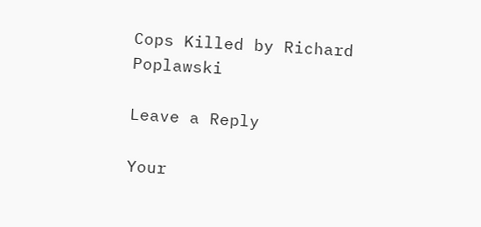Cops Killed by Richard Poplawski

Leave a Reply

Your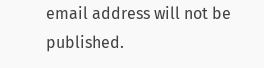email address will not be published.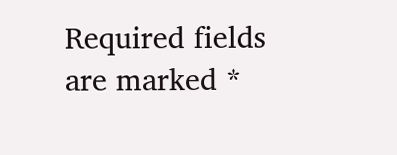Required fields are marked *